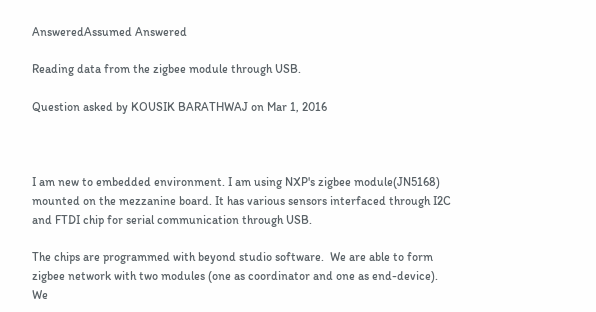AnsweredAssumed Answered

Reading data from the zigbee module through USB.

Question asked by KOUSIK BARATHWAJ on Mar 1, 2016



I am new to embedded environment. I am using NXP's zigbee module(JN5168) mounted on the mezzanine board. It has various sensors interfaced through I2C and FTDI chip for serial communication through USB.

The chips are programmed with beyond studio software.  We are able to form zigbee network with two modules (one as coordinator and one as end-device). We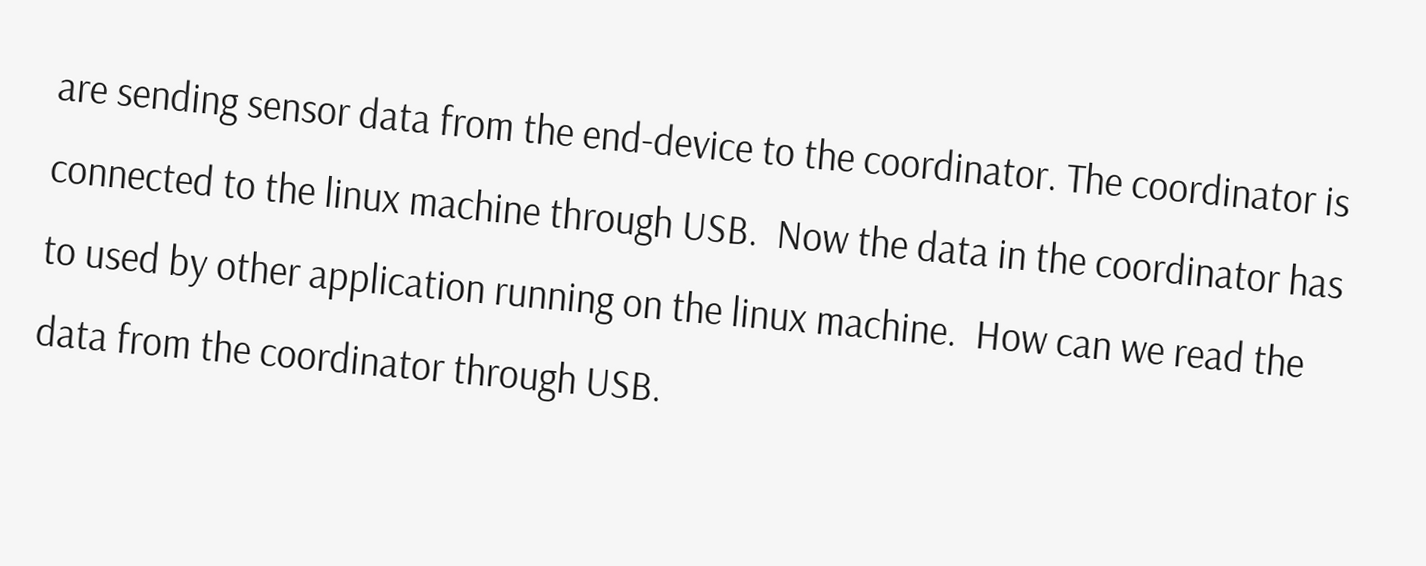are sending sensor data from the end-device to the coordinator. The coordinator is connected to the linux machine through USB.  Now the data in the coordinator has to used by other application running on the linux machine.  How can we read the data from the coordinator through USB.